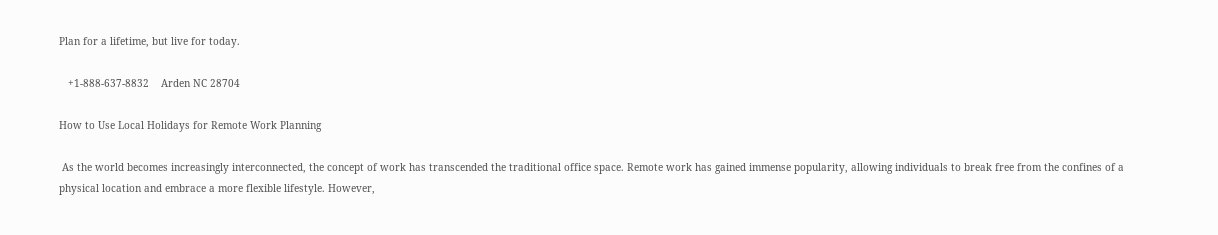Plan for a lifetime, but live for today.

   +1-888-637-8832    Arden NC 28704

How to Use Local Holidays for Remote Work Planning

 As the world becomes increasingly interconnected, the concept of work has transcended the traditional office space. Remote work has gained immense popularity, allowing individuals to break free from the confines of a physical location and embrace a more flexible lifestyle. However,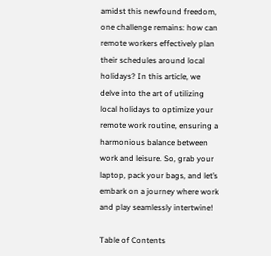amidst this newfound freedom, one challenge remains: how can remote workers effectively plan their schedules around local holidays? In this article, we delve into the art of utilizing local holidays to optimize your remote work routine, ensuring a harmonious balance between work and leisure. So, grab your laptop, pack your bags, and let’s embark on a journey where work and play seamlessly intertwine!

Table of Contents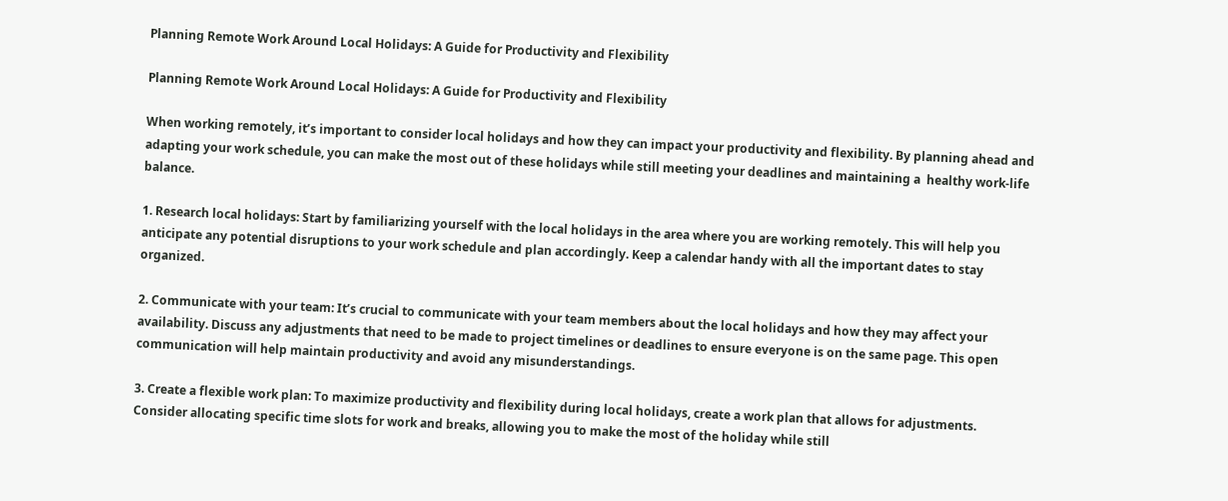Planning Remote Work Around Local Holidays: A Guide for Productivity and Flexibility

Planning Remote Work Around Local Holidays: A Guide for Productivity and Flexibility

When working remotely, it’s important to consider local holidays and how they can impact your productivity and flexibility. By planning ahead and adapting your work schedule, you can make the most out of these holidays while still meeting your deadlines and maintaining a  healthy work-life balance.

1. Research local holidays: Start by familiarizing yourself with the local holidays in the area where you are working remotely. This will help you anticipate any potential disruptions to your work schedule and plan accordingly. Keep a calendar handy with all the important dates to stay organized.

2. Communicate with your team: It’s crucial to communicate with your team members about the local holidays and how they may affect your availability. Discuss any adjustments that need to be made to project timelines or deadlines to ensure everyone is on the same page. This open communication will help maintain productivity and avoid any misunderstandings.

3. Create a flexible work plan: To maximize productivity and flexibility during local holidays, create a work plan that allows for adjustments. Consider allocating specific time slots for work and breaks, allowing you to make the most of the holiday while still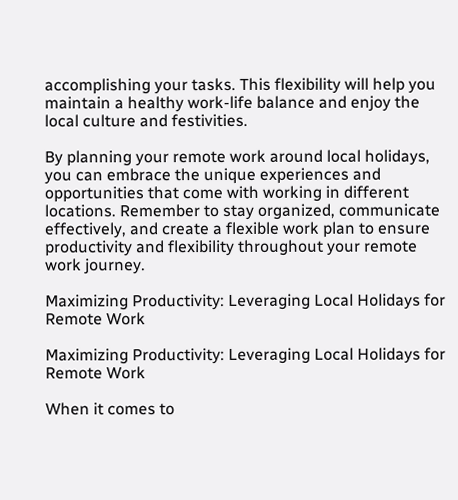accomplishing your tasks. This flexibility will help you maintain a healthy work-life balance and enjoy the local culture and festivities.

By planning your remote work around local holidays, you can embrace the unique experiences and opportunities that come with working in different locations. Remember to stay organized, communicate effectively, and create a flexible work plan to ensure productivity and flexibility throughout your remote work journey.

Maximizing Productivity: Leveraging Local Holidays for Remote Work

Maximizing Productivity: Leveraging Local Holidays for Remote Work

When it comes to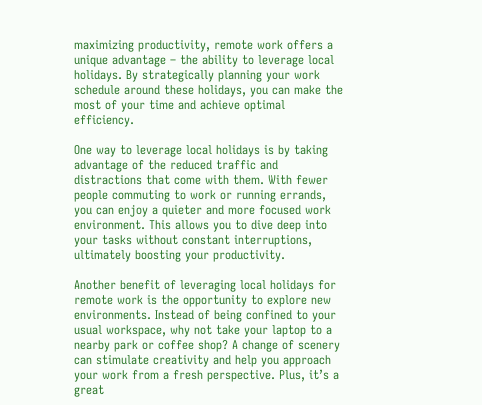maximizing productivity, remote work offers a unique advantage – the ability to leverage local holidays. By strategically planning your work schedule around these holidays, you can make the most of your time and achieve optimal efficiency.

One way to leverage local holidays is by taking advantage of the reduced traffic and distractions that come with them. With fewer people commuting to work or running errands, you can enjoy a quieter and more focused work environment. This allows you to dive deep into your tasks without constant interruptions, ultimately boosting your productivity.

Another benefit of leveraging local holidays for remote work is the opportunity to explore new environments. Instead of being confined to your usual workspace, why not take your laptop to a nearby park or coffee shop? A change of scenery can stimulate creativity and help you approach your work from a fresh perspective. Plus, it’s a great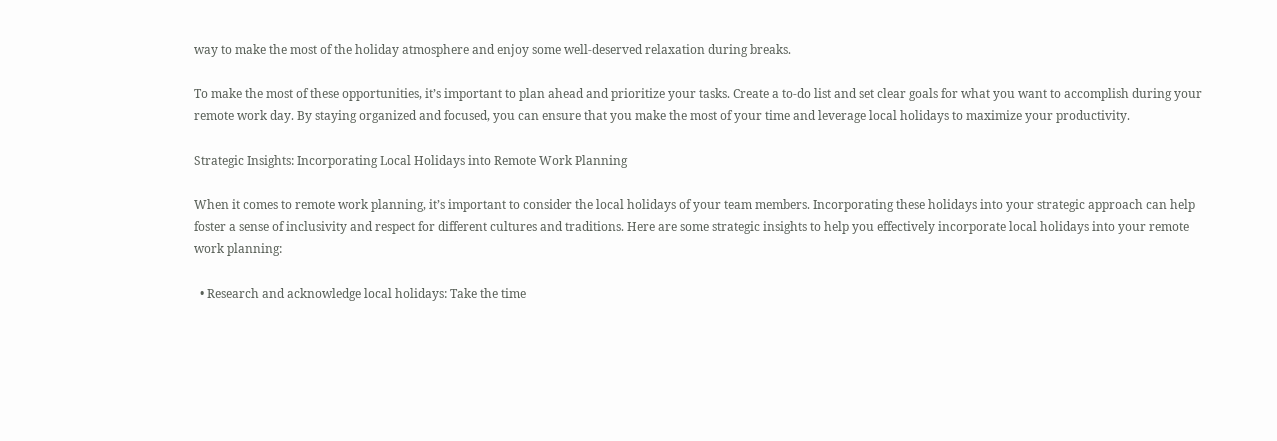way to make the most of the holiday atmosphere and enjoy some well-deserved relaxation during breaks.

To make the most of these opportunities, it’s important to plan ahead and prioritize your tasks. Create a to-do list and set clear goals for what you want to accomplish during your remote work day. By staying organized and focused, you can ensure that you make the most of your time and leverage local holidays to maximize your productivity.

Strategic Insights: Incorporating Local Holidays into Remote Work Planning

When it comes to remote work planning, it’s important to consider the local holidays of your team members. Incorporating these holidays into your strategic approach can help foster a sense of inclusivity and respect for different cultures and traditions. Here are some strategic insights to help you effectively incorporate local holidays into your remote work planning:

  • Research and acknowledge local holidays: Take the time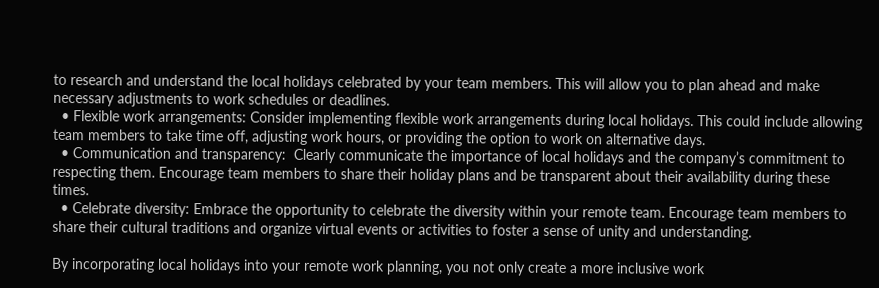to research and understand the local holidays celebrated by your team members. This will allow you to plan ahead and make necessary adjustments to work schedules or deadlines.
  • Flexible work arrangements: Consider implementing flexible work arrangements during local holidays. This could include allowing team members to take time off, adjusting work hours, or providing the option to work on alternative days.
  • Communication and transparency:  Clearly communicate the importance of local holidays and the company’s commitment to respecting them. Encourage team members to share their holiday plans and be transparent about their availability during these times.
  • Celebrate diversity: Embrace the opportunity to celebrate the diversity within your remote team. Encourage team members to share their cultural traditions and organize virtual events or activities to foster a sense of unity and understanding.

By incorporating local holidays into your remote work planning, you not only create a more inclusive work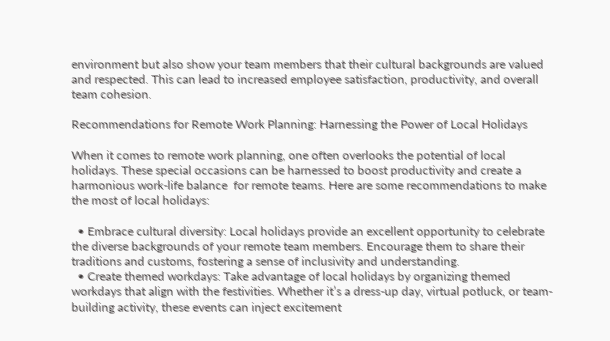environment but also show your team members that their cultural backgrounds are valued and respected. This can lead to increased employee satisfaction, productivity, and overall team cohesion.

Recommendations for Remote Work Planning: Harnessing the Power of Local Holidays

When it comes to remote work planning, one often overlooks the potential of local holidays. These special occasions can be harnessed to boost productivity and create a harmonious work-life balance  for remote teams. Here are some recommendations to make the most of local holidays:

  • Embrace cultural diversity: Local holidays provide an excellent opportunity to celebrate the diverse backgrounds of your remote team members. Encourage them to share their traditions and customs, fostering a sense of inclusivity and understanding.
  • Create themed workdays: Take advantage of local holidays by organizing themed workdays that align with the festivities. Whether it’s a dress-up day, virtual potluck, or team-building activity, these events can inject excitement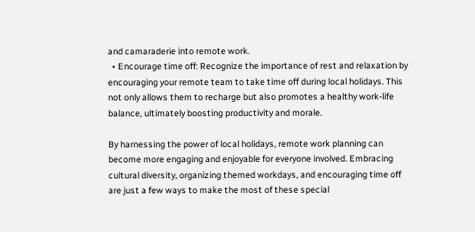and camaraderie into remote work.
  • Encourage time off: Recognize the importance of rest and relaxation by encouraging your remote team to take time off during local holidays. This not only allows them to recharge but also promotes a healthy work-life balance, ultimately boosting productivity and morale.

By harnessing the power of local holidays, remote work planning can become more engaging and enjoyable for everyone involved. Embracing cultural diversity, organizing themed workdays, and encouraging time off are just a few ways to make the most of these special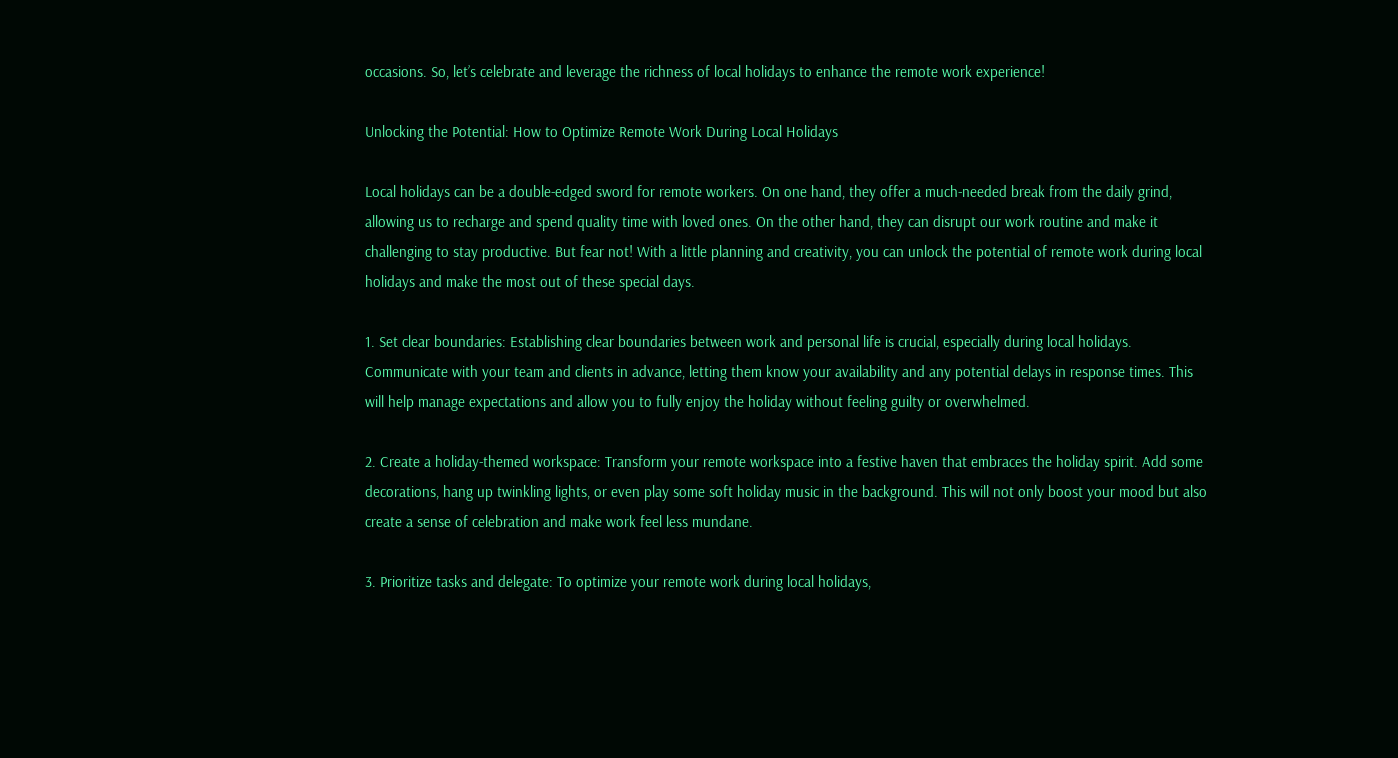occasions. So, let’s celebrate and leverage the richness of local holidays to enhance the remote work experience!

Unlocking the Potential: How to Optimize Remote Work During Local Holidays

Local holidays can be a double-edged sword for remote workers. On one hand, they offer a much-needed break from the daily grind, allowing us to recharge and spend quality time with loved ones. On the other hand, they can disrupt our work routine and make it challenging to stay productive. But fear not! With a little planning and creativity, you can unlock the potential of remote work during local holidays and make the most out of these special days.

1. Set clear boundaries: Establishing clear boundaries between work and personal life is crucial, especially during local holidays. Communicate with your team and clients in advance, letting them know your availability and any potential delays in response times. This will help manage expectations and allow you to fully enjoy the holiday without feeling guilty or overwhelmed.

2. Create a holiday-themed workspace: Transform your remote workspace into a festive haven that embraces the holiday spirit. Add some decorations, hang up twinkling lights, or even play some soft holiday music in the background. This will not only boost your mood but also create a sense of celebration and make work feel less mundane.

3. Prioritize tasks and delegate: To optimize your remote work during local holidays,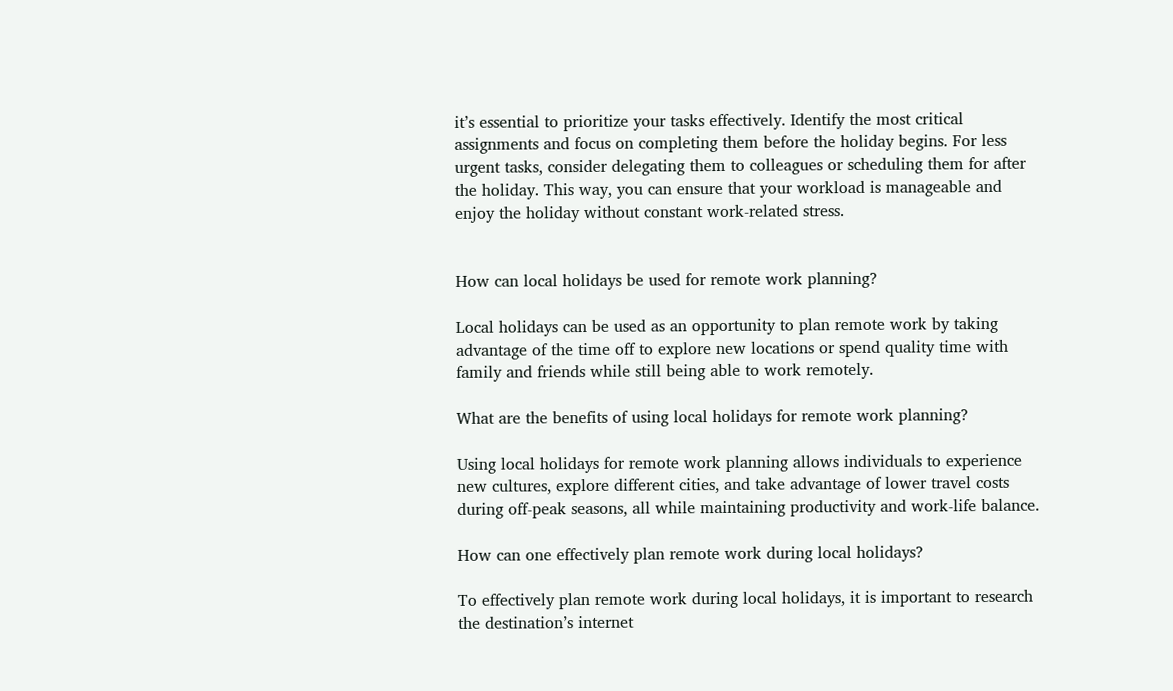it’s essential to prioritize your tasks effectively. Identify the most critical assignments and focus on completing them before the holiday begins. For less urgent tasks, consider delegating them to colleagues or scheduling them for after the holiday. This way, you can ensure that your workload is manageable and enjoy the holiday without constant work-related stress.


How can local holidays be used for remote work planning?

Local holidays can be used as an opportunity to plan remote work by taking advantage of the time off to explore new locations or spend quality time with family and friends while still being able to work remotely.

What are the benefits of using local holidays for remote work planning?

Using local holidays for remote work planning allows individuals to experience new cultures, explore different cities, and take advantage of lower travel costs during off-peak seasons, all while maintaining productivity and work-life balance.

How can one effectively plan remote work during local holidays?

To effectively plan remote work during local holidays, it is important to research the destination’s internet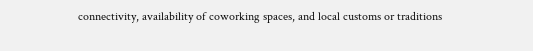connectivity, availability of coworking spaces, and local customs or traditions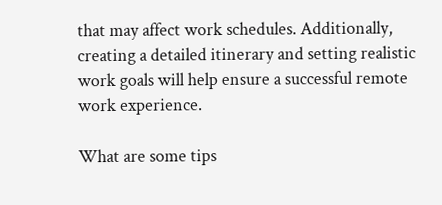that may affect work schedules. Additionally, creating a detailed itinerary and setting realistic work goals will help ensure a successful remote work experience.

What are some tips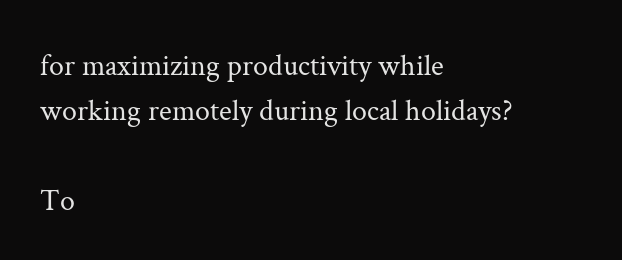for maximizing productivity while working remotely during local holidays?

To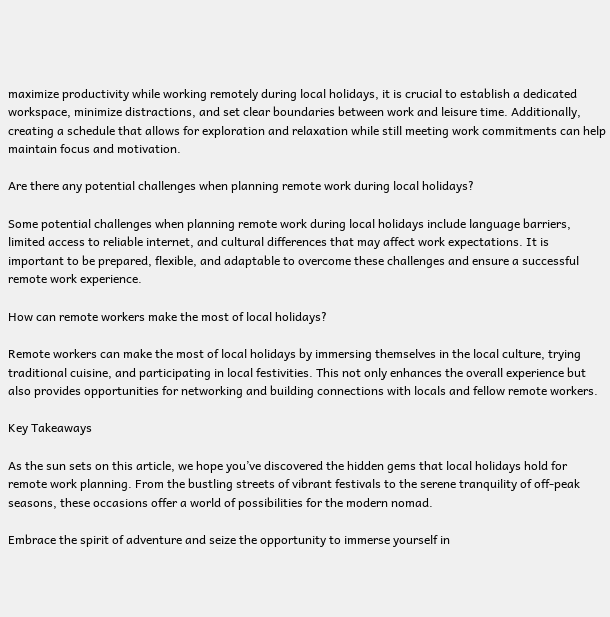maximize productivity while working remotely during local holidays, it is crucial to establish a dedicated workspace, minimize distractions, and set clear boundaries between work and leisure time. Additionally, creating a schedule that allows for exploration and relaxation while still meeting work commitments can help maintain focus and motivation.

Are there any potential challenges when planning remote work during local holidays?

Some potential challenges when planning remote work during local holidays include language barriers, limited access to reliable internet, and cultural differences that may affect work expectations. It is important to be prepared, flexible, and adaptable to overcome these challenges and ensure a successful remote work experience.

How can remote workers make the most of local holidays?

Remote workers can make the most of local holidays by immersing themselves in the local culture, trying traditional cuisine, and participating in local festivities. This not only enhances the overall experience but also provides opportunities for networking and building connections with locals and fellow remote workers.

Key Takeaways

As the sun sets on this article, we hope you’ve discovered the hidden gems that local holidays hold for remote work planning. From the bustling streets of vibrant festivals to the serene tranquility of off-peak seasons, these occasions offer a world of possibilities for the modern nomad.

Embrace the spirit of adventure and seize the opportunity to immerse yourself in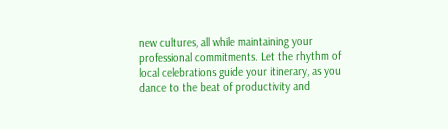new cultures, all while maintaining your professional commitments. Let the rhythm of local celebrations guide your itinerary, as you dance to the beat of productivity and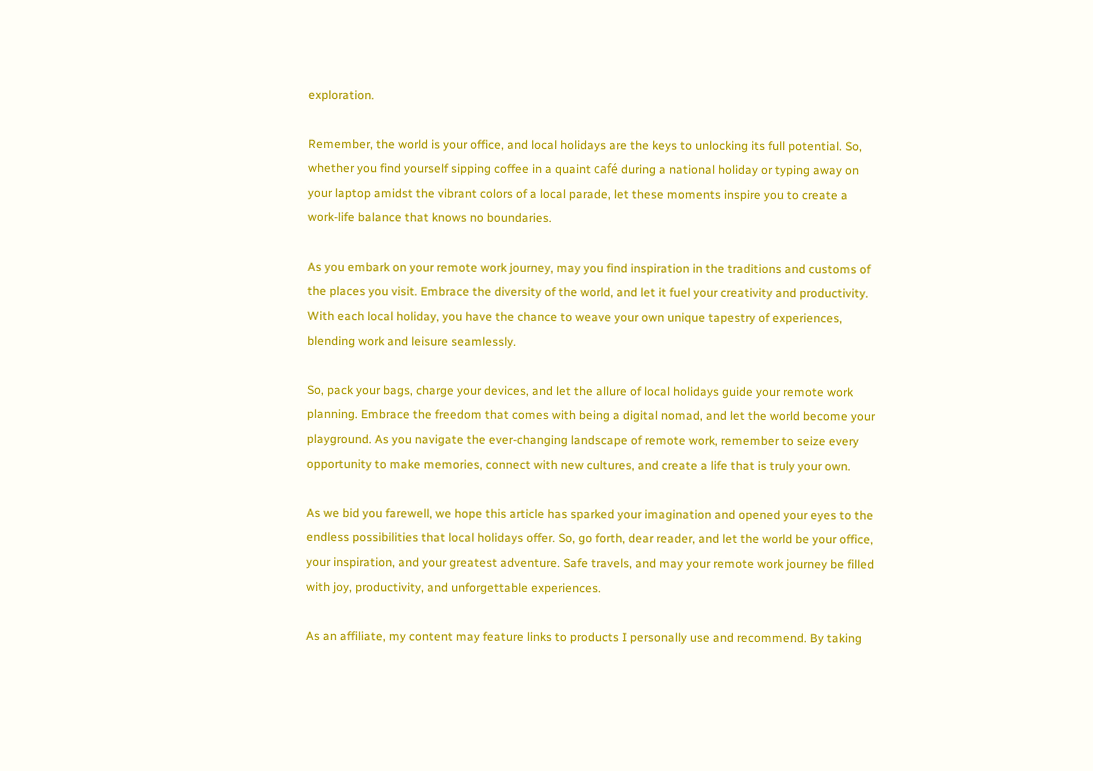exploration.

Remember, the world is your office, and local holidays are the keys to unlocking its full potential. So, whether you find yourself sipping coffee in a quaint café during a national holiday or typing away on your laptop amidst the vibrant colors of a local parade, let these moments inspire you to create a work-life balance that knows no boundaries.

As you embark on your remote work journey, may you find inspiration in the traditions and customs of the places you visit. Embrace the diversity of the world, and let it fuel your creativity and productivity. With each local holiday, you have the chance to weave your own unique tapestry of experiences, blending work and leisure seamlessly.

So, pack your bags, charge your devices, and let the allure of local holidays guide your remote work planning. Embrace the freedom that comes with being a digital nomad, and let the world become your playground. As you navigate the ever-changing landscape of remote work, remember to seize every opportunity to make memories, connect with new cultures, and create a life that is truly your own.

As we bid you farewell, we hope this article has sparked your imagination and opened your eyes to the endless possibilities that local holidays offer. So, go forth, dear reader, and let the world be your office, your inspiration, and your greatest adventure. Safe travels, and may your remote work journey be filled with joy, productivity, and unforgettable experiences.

As an affiliate, my content may feature links to products I personally use and recommend. By taking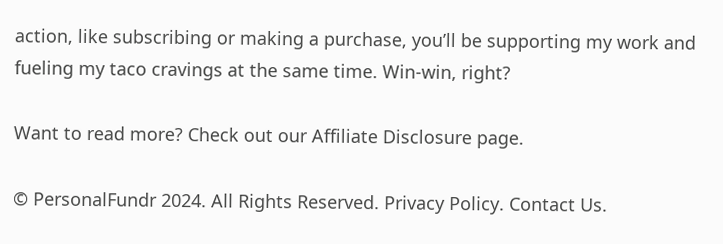action, like subscribing or making a purchase, you’ll be supporting my work and fueling my taco cravings at the same time. Win-win, right?

Want to read more? Check out our Affiliate Disclosure page.

© PersonalFundr 2024. All Rights Reserved. Privacy Policy. Contact Us.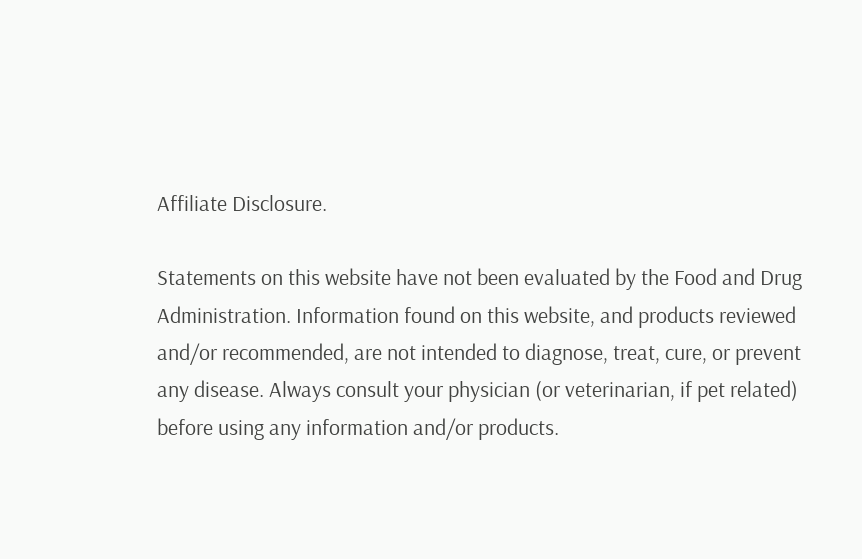Affiliate Disclosure.

Statements on this website have not been evaluated by the Food and Drug Administration. Information found on this website, and products reviewed and/or recommended, are not intended to diagnose, treat, cure, or prevent any disease. Always consult your physician (or veterinarian, if pet related) before using any information and/or products.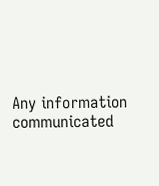Any information communicated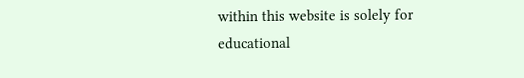within this website is solely for educational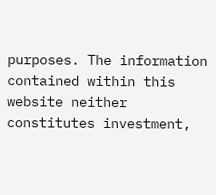purposes. The information contained within this website neither constitutes investment,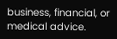business, financial, or medical advice.